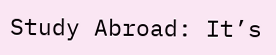Study Abroad: It’s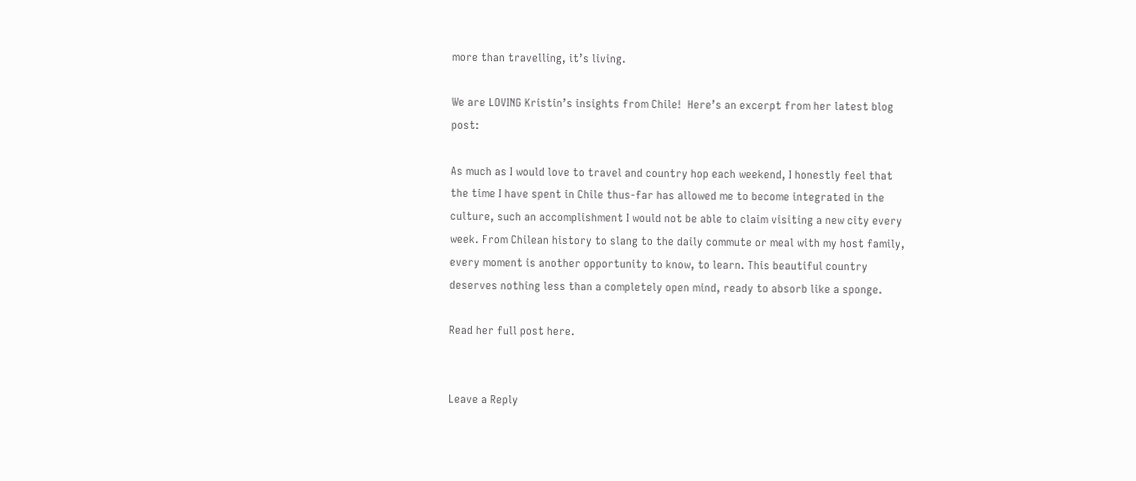more than travelling, it’s living.

We are LOVING Kristin’s insights from Chile!  Here’s an excerpt from her latest blog post:

As much as I would love to travel and country hop each weekend, I honestly feel that the time I have spent in Chile thus-far has allowed me to become integrated in the culture, such an accomplishment I would not be able to claim visiting a new city every week. From Chilean history to slang to the daily commute or meal with my host family, every moment is another opportunity to know, to learn. This beautiful country deserves nothing less than a completely open mind, ready to absorb like a sponge.

Read her full post here.


Leave a Reply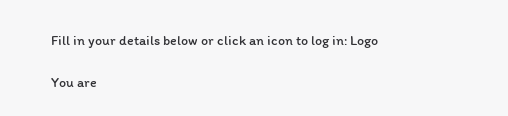Fill in your details below or click an icon to log in: Logo

You are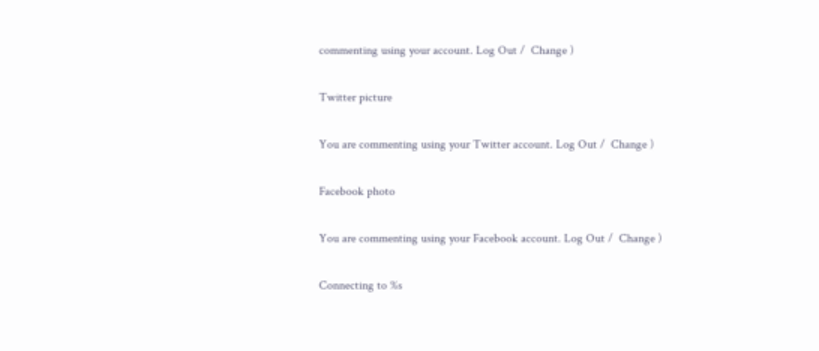commenting using your account. Log Out /  Change )

Twitter picture

You are commenting using your Twitter account. Log Out /  Change )

Facebook photo

You are commenting using your Facebook account. Log Out /  Change )

Connecting to %s